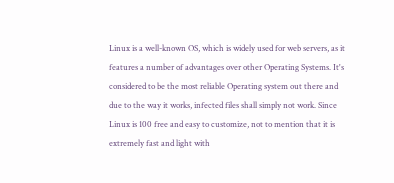Linux is a well-known OS, which is widely used for web servers, as it features a number of advantages over other Operating Systems. It's considered to be the most reliable Operating system out there and due to the way it works, infected files shall simply not work. Since Linux is 100 free and easy to customize, not to mention that it is extremely fast and light with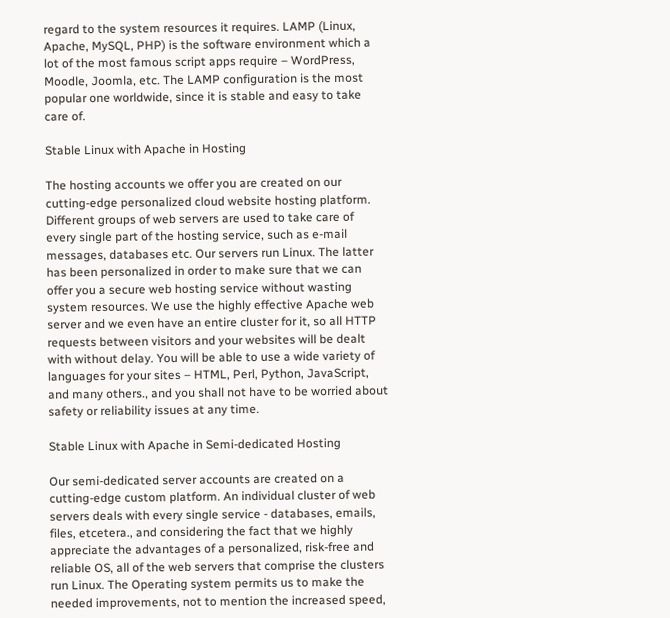regard to the system resources it requires. LAMP (Linux, Apache, MySQL, PHP) is the software environment which a lot of the most famous script apps require – WordPress, Moodle, Joomla, etc. The LAMP configuration is the most popular one worldwide, since it is stable and easy to take care of.

Stable Linux with Apache in Hosting

The hosting accounts we offer you are created on our cutting-edge personalized cloud website hosting platform. Different groups of web servers are used to take care of every single part of the hosting service, such as e-mail messages, databases etc. Our servers run Linux. The latter has been personalized in order to make sure that we can offer you a secure web hosting service without wasting system resources. We use the highly effective Apache web server and we even have an entire cluster for it, so all HTTP requests between visitors and your websites will be dealt with without delay. You will be able to use a wide variety of languages for your sites – HTML, Perl, Python, JavaScript, and many others., and you shall not have to be worried about safety or reliability issues at any time.

Stable Linux with Apache in Semi-dedicated Hosting

Our semi-dedicated server accounts are created on a cutting-edge custom platform. An individual cluster of web servers deals with every single service - databases, emails, files, etcetera., and considering the fact that we highly appreciate the advantages of a personalized, risk-free and reliable OS, all of the web servers that comprise the clusters run Linux. The Operating system permits us to make the needed improvements, not to mention the increased speed,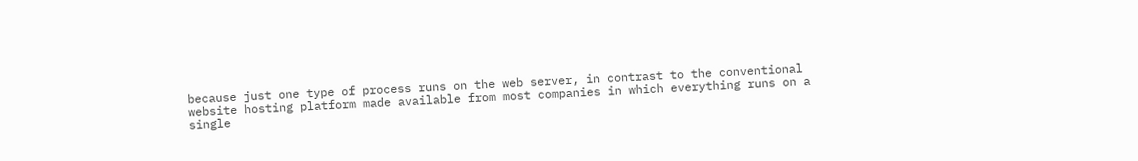because just one type of process runs on the web server, in contrast to the conventional website hosting platform made available from most companies in which everything runs on a single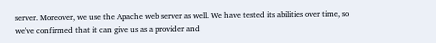server. Moreover, we use the Apache web server as well. We have tested its abilities over time, so we've confirmed that it can give us as a provider and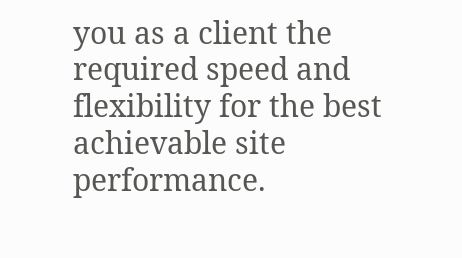you as a client the required speed and flexibility for the best achievable site performance.